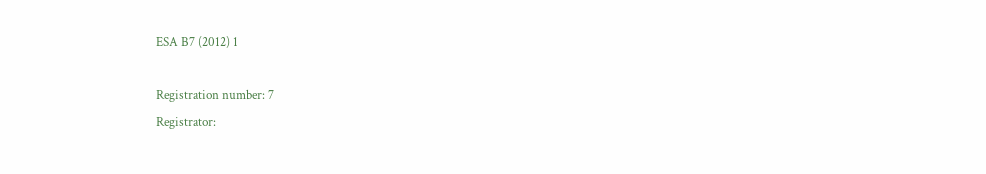ESA B7 (2012) 1

Registration number: 7
Registrator: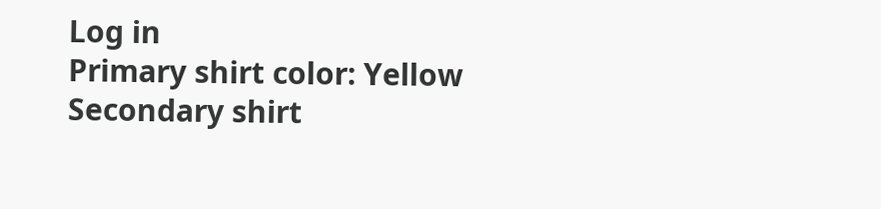Log in
Primary shirt color: Yellow
Secondary shirt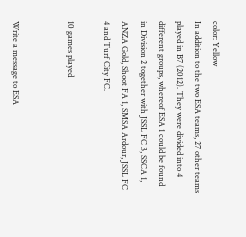color: Yellow
In addition to the two ESA teams, 27 other teams played in B7 (2012). They were divided into 4 different groups, whereof ESA 1 could be found in Division 2 together with JSSL FC 3, SSCA 1, ANZA Gold, Shoot FA 1, SMSA Ardour, JSSL FC 4 and Turf City FC.

10 games played


Write a message to ESA